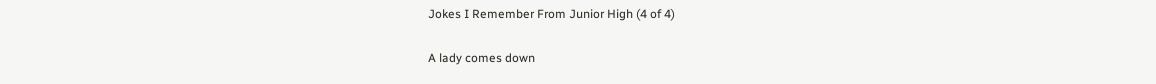Jokes I Remember From Junior High (4 of 4)

A lady comes down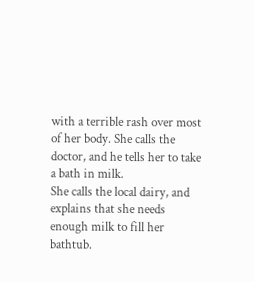with a terrible rash over most of her body. She calls the doctor, and he tells her to take a bath in milk.
She calls the local dairy, and explains that she needs enough milk to fill her bathtub.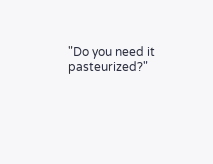"Do you need it pasteurized?"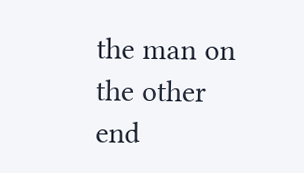the man on the other end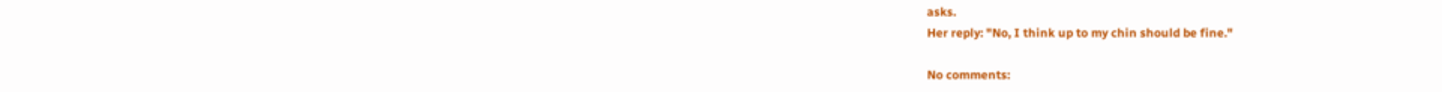asks.
Her reply: "No, I think up to my chin should be fine."

No comments: